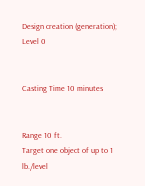Design creation (generation); Level 0


Casting Time 10 minutes


Range 10 ft.
Target one object of up to 1 lb./level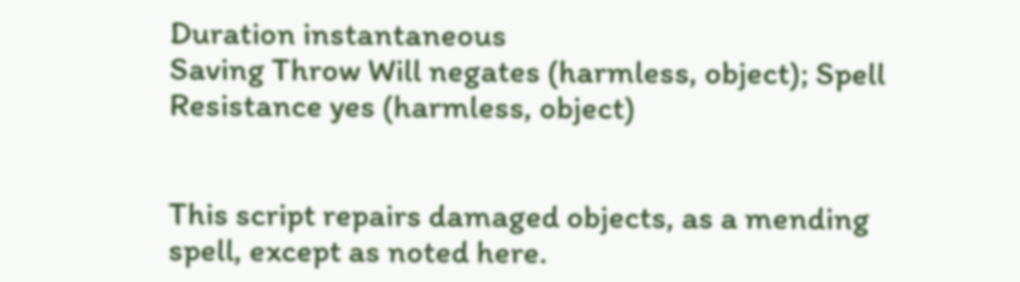Duration instantaneous
Saving Throw Will negates (harmless, object); Spell Resistance yes (harmless, object)


This script repairs damaged objects, as a mending spell, except as noted here.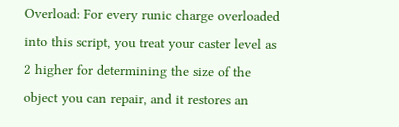Overload: For every runic charge overloaded into this script, you treat your caster level as 2 higher for determining the size of the object you can repair, and it restores an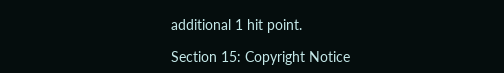additional 1 hit point.

Section 15: Copyright Notice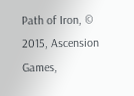Path of Iron, © 2015, Ascension Games,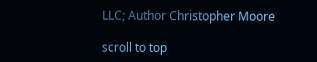LLC; Author Christopher Moore

scroll to top